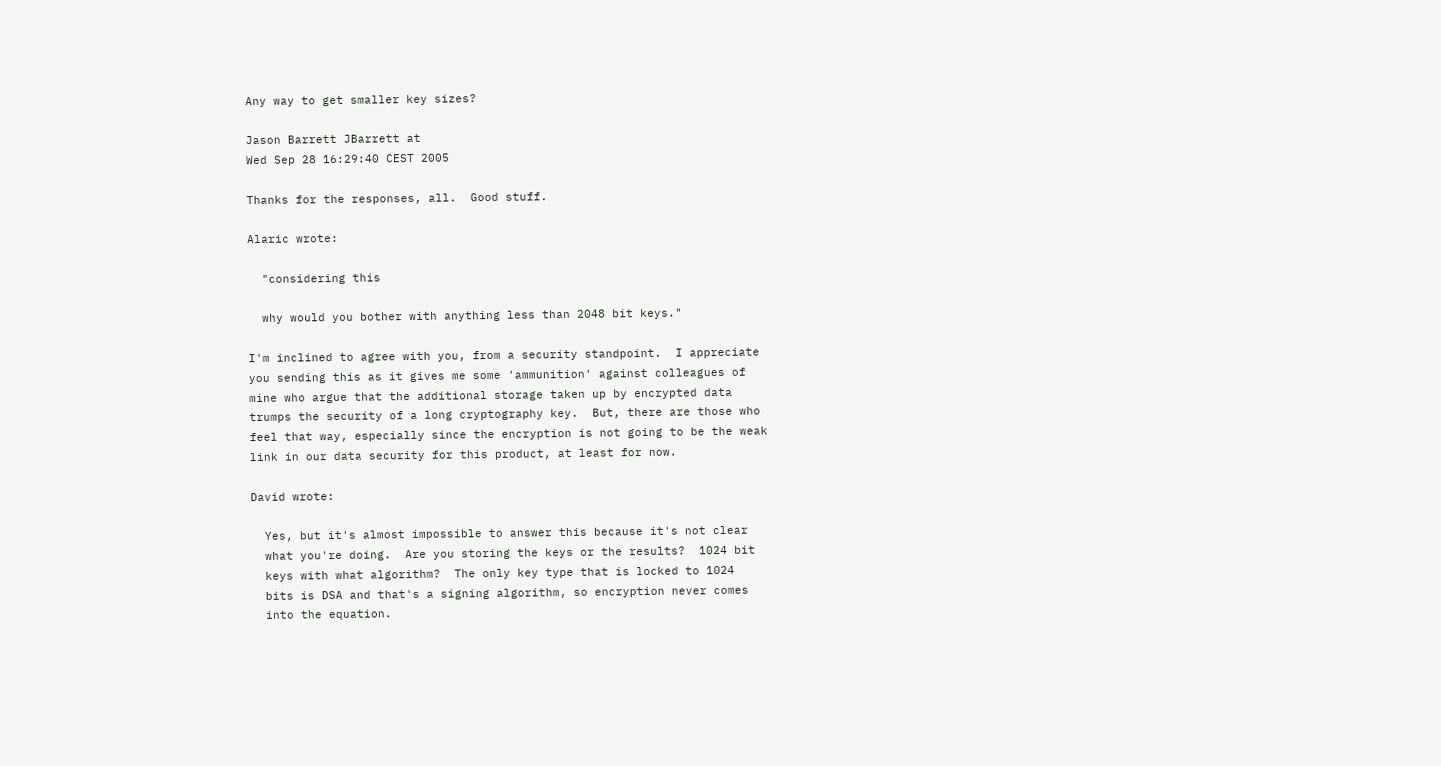Any way to get smaller key sizes?

Jason Barrett JBarrett at
Wed Sep 28 16:29:40 CEST 2005

Thanks for the responses, all.  Good stuff.

Alaric wrote:

  "considering this

  why would you bother with anything less than 2048 bit keys."

I'm inclined to agree with you, from a security standpoint.  I appreciate
you sending this as it gives me some 'ammunition' against colleagues of
mine who argue that the additional storage taken up by encrypted data
trumps the security of a long cryptography key.  But, there are those who
feel that way, especially since the encryption is not going to be the weak
link in our data security for this product, at least for now.

David wrote:

  Yes, but it's almost impossible to answer this because it's not clear
  what you're doing.  Are you storing the keys or the results?  1024 bit
  keys with what algorithm?  The only key type that is locked to 1024
  bits is DSA and that's a signing algorithm, so encryption never comes
  into the equation.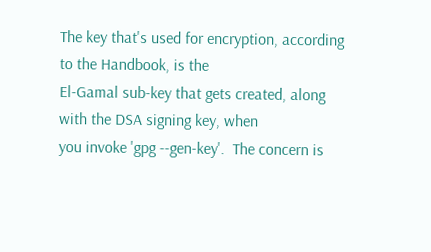The key that's used for encryption, according to the Handbook, is the
El-Gamal sub-key that gets created, along with the DSA signing key, when
you invoke 'gpg --gen-key'.  The concern is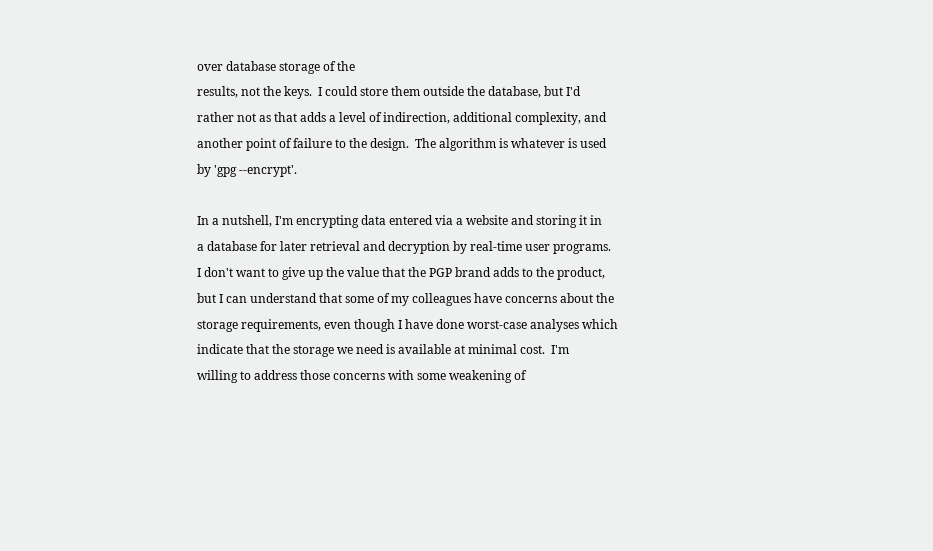over database storage of the
results, not the keys.  I could store them outside the database, but I'd
rather not as that adds a level of indirection, additional complexity, and
another point of failure to the design.  The algorithm is whatever is used
by 'gpg --encrypt'.

In a nutshell, I'm encrypting data entered via a website and storing it in
a database for later retrieval and decryption by real-time user programs.
I don't want to give up the value that the PGP brand adds to the product,
but I can understand that some of my colleagues have concerns about the
storage requirements, even though I have done worst-case analyses which
indicate that the storage we need is available at minimal cost.  I'm
willing to address those concerns with some weakening of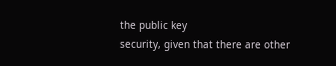the public key
security, given that there are other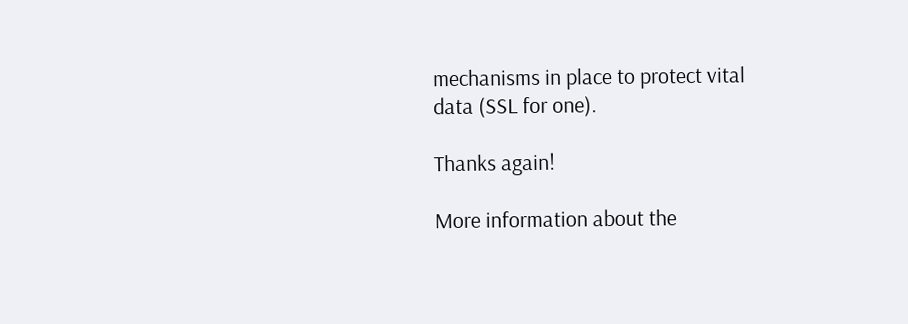mechanisms in place to protect vital
data (SSL for one).

Thanks again!

More information about the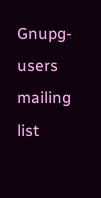Gnupg-users mailing list